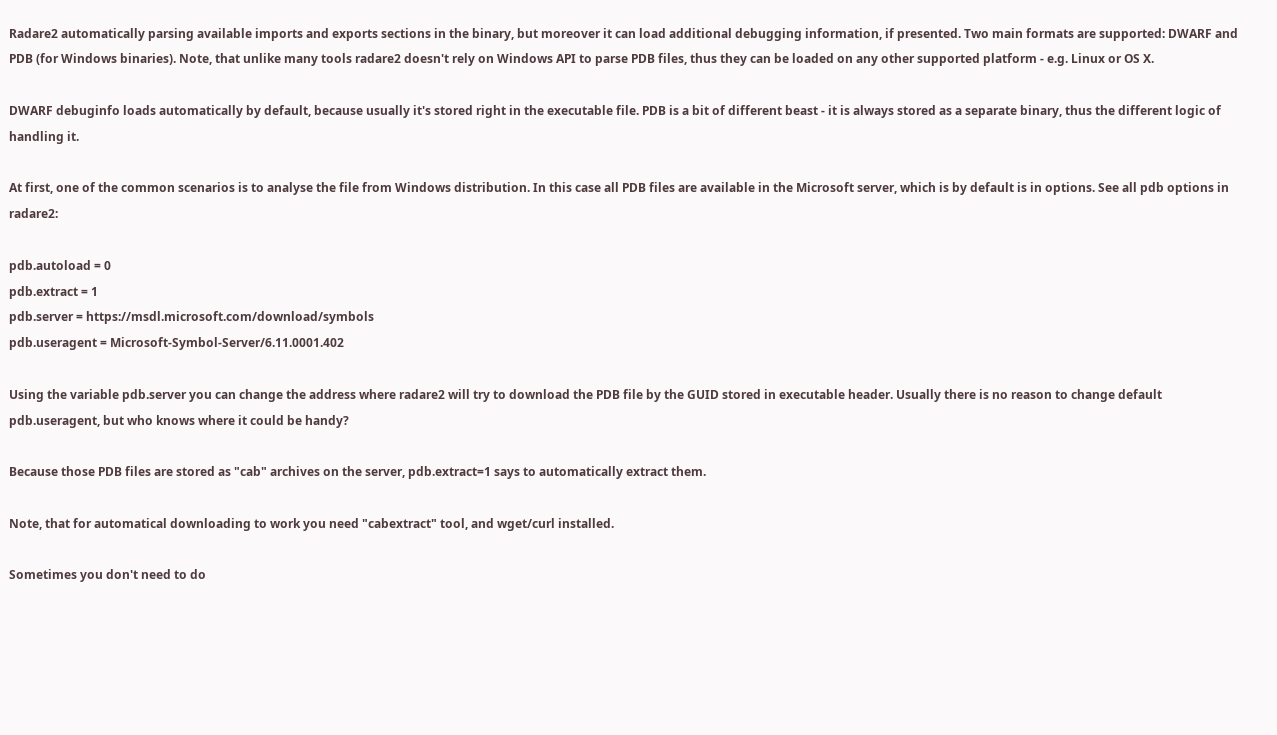Radare2 automatically parsing available imports and exports sections in the binary, but moreover it can load additional debugging information, if presented. Two main formats are supported: DWARF and PDB (for Windows binaries). Note, that unlike many tools radare2 doesn't rely on Windows API to parse PDB files, thus they can be loaded on any other supported platform - e.g. Linux or OS X.

DWARF debuginfo loads automatically by default, because usually it's stored right in the executable file. PDB is a bit of different beast - it is always stored as a separate binary, thus the different logic of handling it.

At first, one of the common scenarios is to analyse the file from Windows distribution. In this case all PDB files are available in the Microsoft server, which is by default is in options. See all pdb options in radare2:

pdb.autoload = 0
pdb.extract = 1
pdb.server = https://msdl.microsoft.com/download/symbols
pdb.useragent = Microsoft-Symbol-Server/6.11.0001.402

Using the variable pdb.server you can change the address where radare2 will try to download the PDB file by the GUID stored in executable header. Usually there is no reason to change default pdb.useragent, but who knows where it could be handy?

Because those PDB files are stored as "cab" archives on the server, pdb.extract=1 says to automatically extract them.

Note, that for automatical downloading to work you need "cabextract" tool, and wget/curl installed.

Sometimes you don't need to do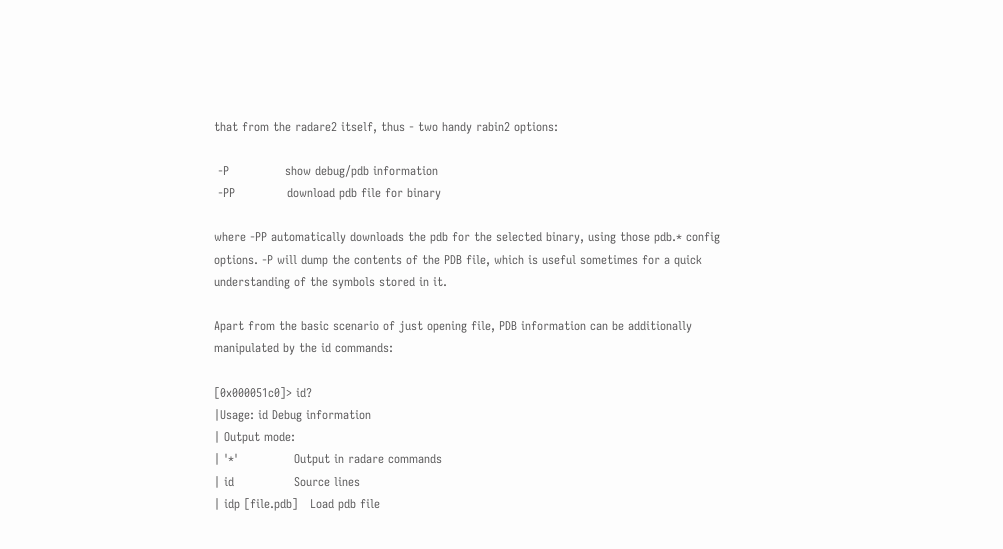that from the radare2 itself, thus - two handy rabin2 options:

 -P              show debug/pdb information
 -PP             download pdb file for binary

where -PP automatically downloads the pdb for the selected binary, using those pdb.* config options. -P will dump the contents of the PDB file, which is useful sometimes for a quick understanding of the symbols stored in it.

Apart from the basic scenario of just opening file, PDB information can be additionally manipulated by the id commands:

[0x000051c0]> id?
|Usage: id Debug information
| Output mode:
| '*'              Output in radare commands
| id               Source lines
| idp [file.pdb]   Load pdb file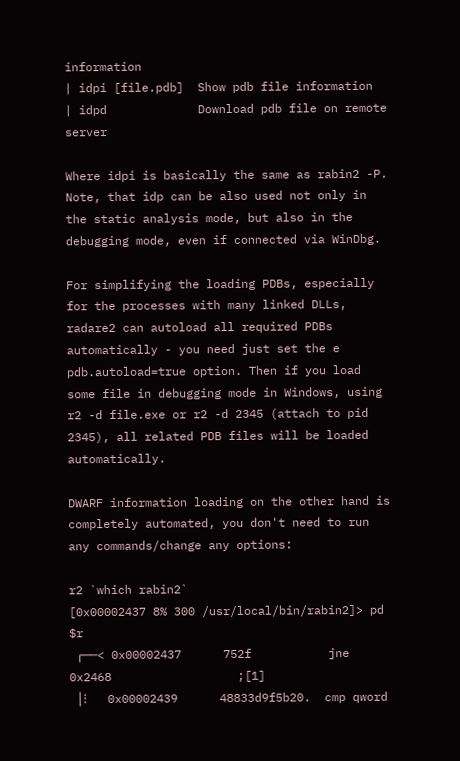information
| idpi [file.pdb]  Show pdb file information
| idpd             Download pdb file on remote server

Where idpi is basically the same as rabin2 -P. Note, that idp can be also used not only in the static analysis mode, but also in the debugging mode, even if connected via WinDbg.

For simplifying the loading PDBs, especially for the processes with many linked DLLs, radare2 can autoload all required PDBs automatically - you need just set the e pdb.autoload=true option. Then if you load some file in debugging mode in Windows, using r2 -d file.exe or r2 -d 2345 (attach to pid 2345), all related PDB files will be loaded automatically.

DWARF information loading on the other hand is completely automated, you don't need to run any commands/change any options:

r2 `which rabin2`
[0x00002437 8% 300 /usr/local/bin/rabin2]> pd $r
 ┌──< 0x00002437      752f           jne 0x2468                  ;[1]
 │⁝   0x00002439      48833d9f5b20.  cmp qword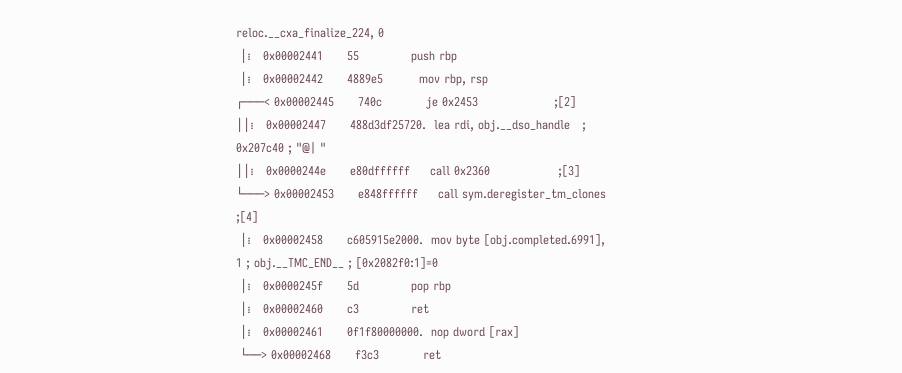reloc.__cxa_finalize_224, 0
 │⁝   0x00002441      55             push rbp
 │⁝   0x00002442      4889e5         mov rbp, rsp
┌───< 0x00002445      740c           je 0x2453                   ;[2]
││⁝   0x00002447      488d3df25720.  lea rdi, obj.__dso_handle   ; 0x207c40 ; "@| "
││⁝   0x0000244e      e80dffffff     call 0x2360                 ;[3]
└───> 0x00002453      e848ffffff     call sym.deregister_tm_clones ;[4]
 │⁝   0x00002458      c605915e2000.  mov byte [obj.completed.6991], 1 ; obj.__TMC_END__ ; [0x2082f0:1]=0
 │⁝   0x0000245f      5d             pop rbp
 │⁝   0x00002460      c3             ret
 │⁝   0x00002461      0f1f80000000.  nop dword [rax]
 └──> 0x00002468      f3c3           ret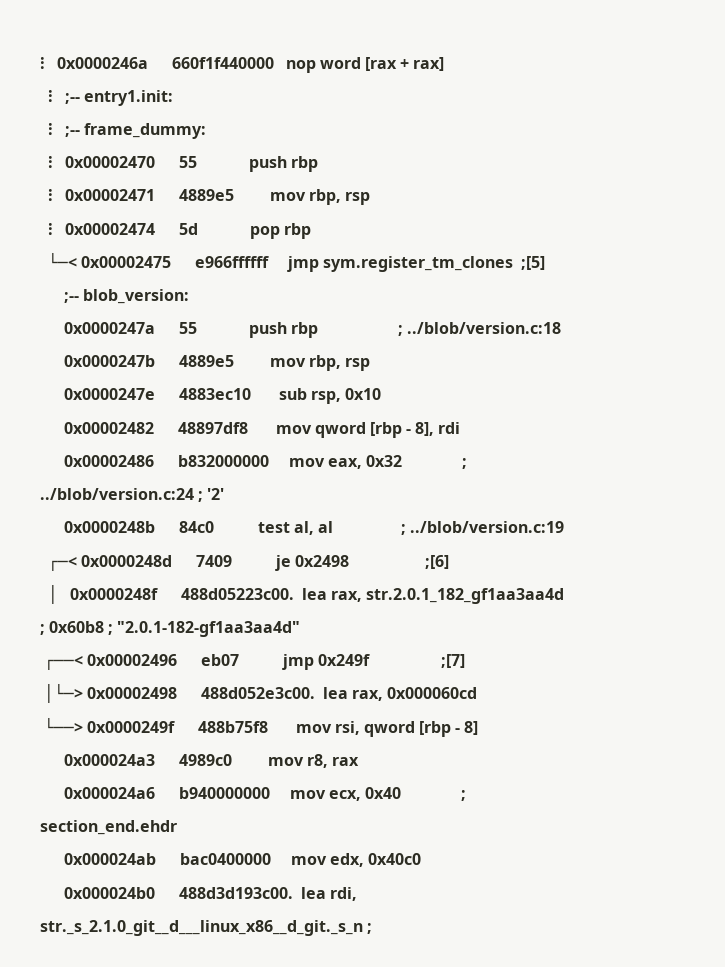⁝   0x0000246a      660f1f440000   nop word [rax + rax]
  ⁝   ;-- entry1.init:
  ⁝   ;-- frame_dummy:
  ⁝   0x00002470      55             push rbp
  ⁝   0x00002471      4889e5         mov rbp, rsp
  ⁝   0x00002474      5d             pop rbp
  └─< 0x00002475      e966ffffff     jmp sym.register_tm_clones  ;[5]
      ;-- blob_version:
      0x0000247a      55             push rbp                    ; ../blob/version.c:18
      0x0000247b      4889e5         mov rbp, rsp
      0x0000247e      4883ec10       sub rsp, 0x10
      0x00002482      48897df8       mov qword [rbp - 8], rdi
      0x00002486      b832000000     mov eax, 0x32               ; ../blob/version.c:24 ; '2'
      0x0000248b      84c0           test al, al                 ; ../blob/version.c:19
  ┌─< 0x0000248d      7409           je 0x2498                   ;[6]
  │   0x0000248f      488d05223c00.  lea rax, str.2.0.1_182_gf1aa3aa4d ; 0x60b8 ; "2.0.1-182-gf1aa3aa4d"
 ┌──< 0x00002496      eb07           jmp 0x249f                  ;[7]
 │└─> 0x00002498      488d052e3c00.  lea rax, 0x000060cd
 └──> 0x0000249f      488b75f8       mov rsi, qword [rbp - 8]
      0x000024a3      4989c0         mov r8, rax
      0x000024a6      b940000000     mov ecx, 0x40               ; section_end.ehdr
      0x000024ab      bac0400000     mov edx, 0x40c0
      0x000024b0      488d3d193c00.  lea rdi, str._s_2.1.0_git__d___linux_x86__d_git._s_n ;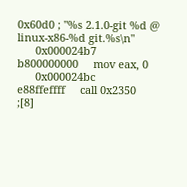0x60d0 ; "%s 2.1.0-git %d @ linux-x86-%d git.%s\n"
      0x000024b7      b800000000     mov eax, 0
      0x000024bc      e88ffeffff     call 0x2350                 ;[8]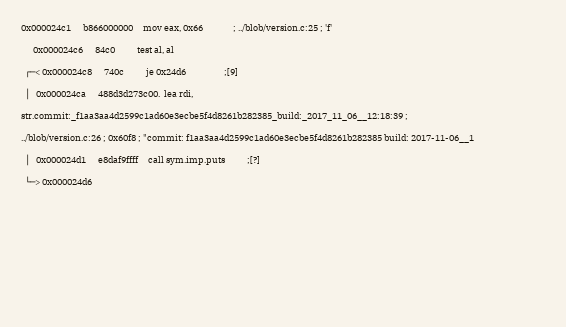0x000024c1      b866000000     mov eax, 0x66               ; ../blob/version.c:25 ; 'f'
      0x000024c6      84c0           test al, al
  ┌─< 0x000024c8      740c           je 0x24d6                   ;[9]
  │   0x000024ca      488d3d273c00.  lea rdi, str.commit:_f1aa3aa4d2599c1ad60e3ecbe5f4d8261b282385_build:_2017_11_06__12:18:39 ; ../blob/version.c:26 ; 0x60f8 ; "commit: f1aa3aa4d2599c1ad60e3ecbe5f4d8261b282385 build: 2017-11-06__1
  │   0x000024d1      e8daf9ffff     call sym.imp.puts           ;[?]
  └─> 0x000024d6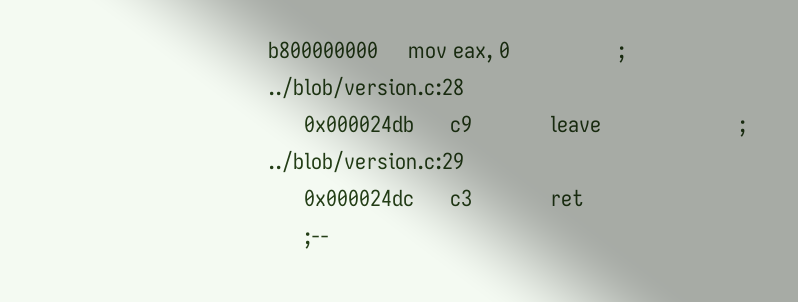b800000000     mov eax, 0                  ; ../blob/version.c:28
      0x000024db      c9             leave                       ; ../blob/version.c:29
      0x000024dc      c3             ret
      ;--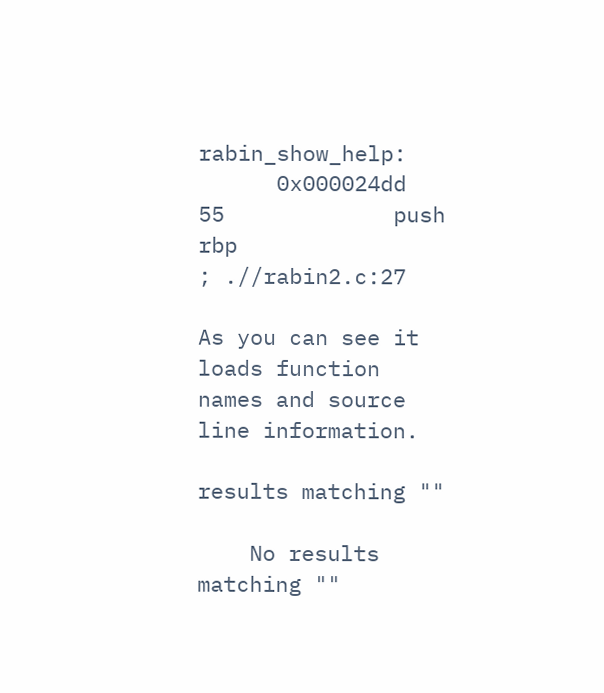rabin_show_help:
      0x000024dd      55             push rbp                    ; .//rabin2.c:27

As you can see it loads function names and source line information.

results matching ""

    No results matching ""